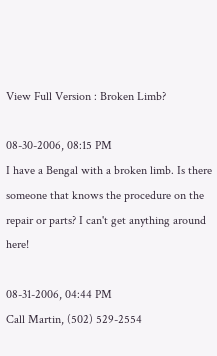View Full Version : Broken Limb?

08-30-2006, 08:15 PM
I have a Bengal with a broken limb. Is there someone that knows the procedure on the repair or parts? I can't get anything around here!

08-31-2006, 04:44 PM
Call Martin, (502) 529-2554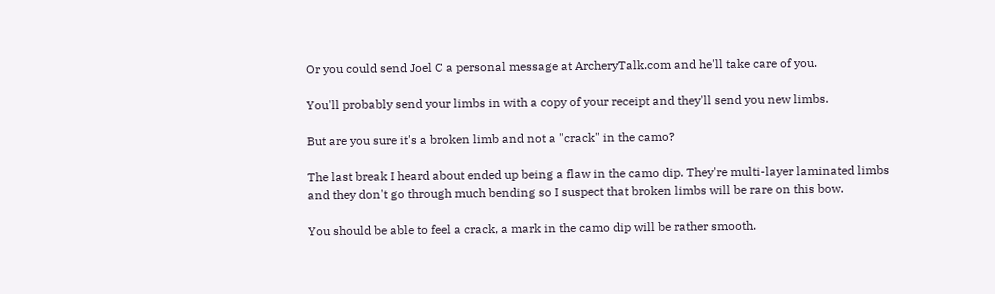Or you could send Joel C a personal message at ArcheryTalk.com and he'll take care of you.

You'll probably send your limbs in with a copy of your receipt and they'll send you new limbs.

But are you sure it's a broken limb and not a "crack" in the camo?

The last break I heard about ended up being a flaw in the camo dip. They're multi-layer laminated limbs and they don't go through much bending so I suspect that broken limbs will be rare on this bow.

You should be able to feel a crack, a mark in the camo dip will be rather smooth.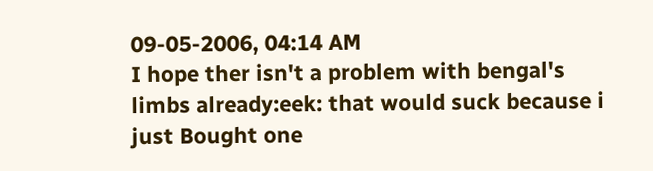09-05-2006, 04:14 AM
I hope ther isn't a problem with bengal's limbs already:eek: that would suck because i just Bought one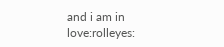and i am in love:rolleyes: